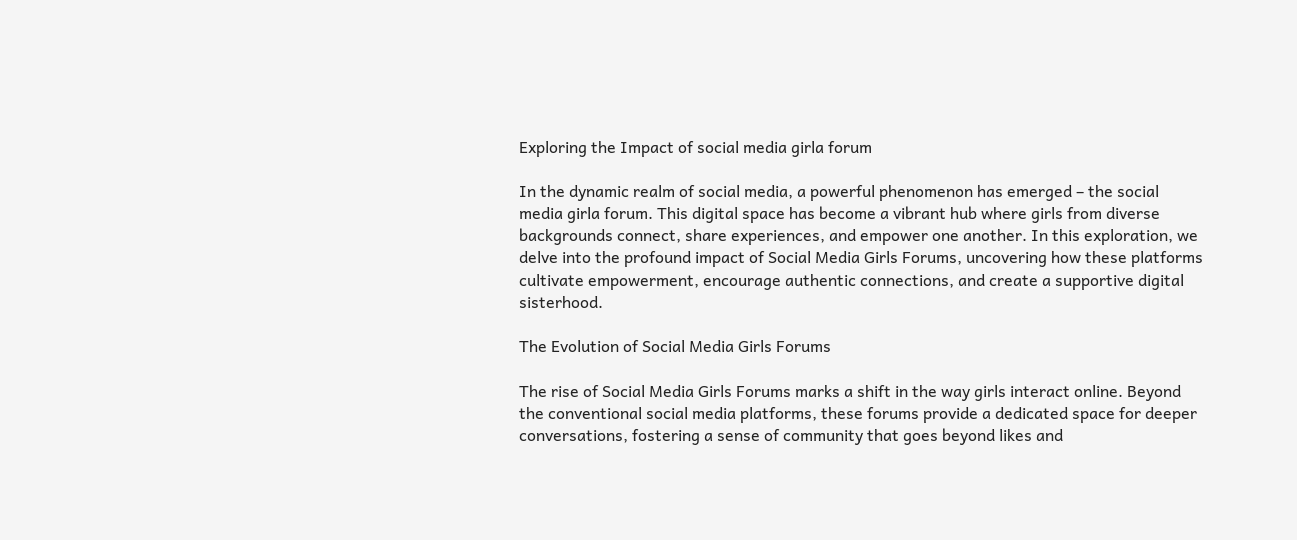Exploring the Impact of social media girla forum

In the dynamic realm of social media, a powerful phenomenon has emerged – the social media girla forum. This digital space has become a vibrant hub where girls from diverse backgrounds connect, share experiences, and empower one another. In this exploration, we delve into the profound impact of Social Media Girls Forums, uncovering how these platforms cultivate empowerment, encourage authentic connections, and create a supportive digital sisterhood.

The Evolution of Social Media Girls Forums

The rise of Social Media Girls Forums marks a shift in the way girls interact online. Beyond the conventional social media platforms, these forums provide a dedicated space for deeper conversations, fostering a sense of community that goes beyond likes and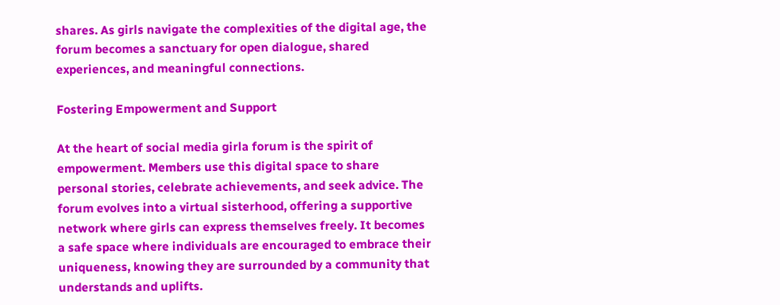shares. As girls navigate the complexities of the digital age, the forum becomes a sanctuary for open dialogue, shared experiences, and meaningful connections.

Fostering Empowerment and Support

At the heart of social media girla forum is the spirit of empowerment. Members use this digital space to share personal stories, celebrate achievements, and seek advice. The forum evolves into a virtual sisterhood, offering a supportive network where girls can express themselves freely. It becomes a safe space where individuals are encouraged to embrace their uniqueness, knowing they are surrounded by a community that understands and uplifts.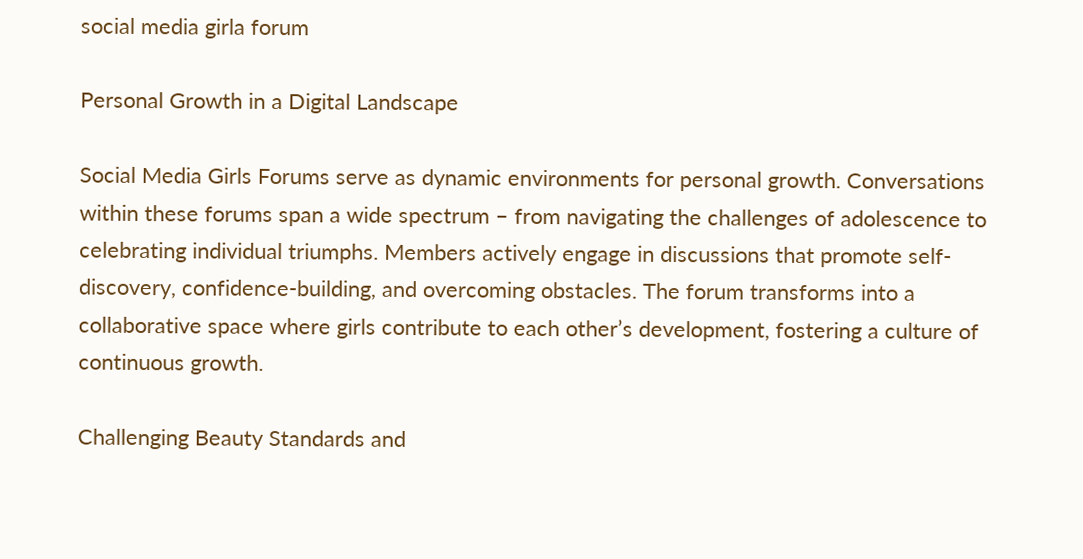social media girla forum

Personal Growth in a Digital Landscape

Social Media Girls Forums serve as dynamic environments for personal growth. Conversations within these forums span a wide spectrum – from navigating the challenges of adolescence to celebrating individual triumphs. Members actively engage in discussions that promote self-discovery, confidence-building, and overcoming obstacles. The forum transforms into a collaborative space where girls contribute to each other’s development, fostering a culture of continuous growth.

Challenging Beauty Standards and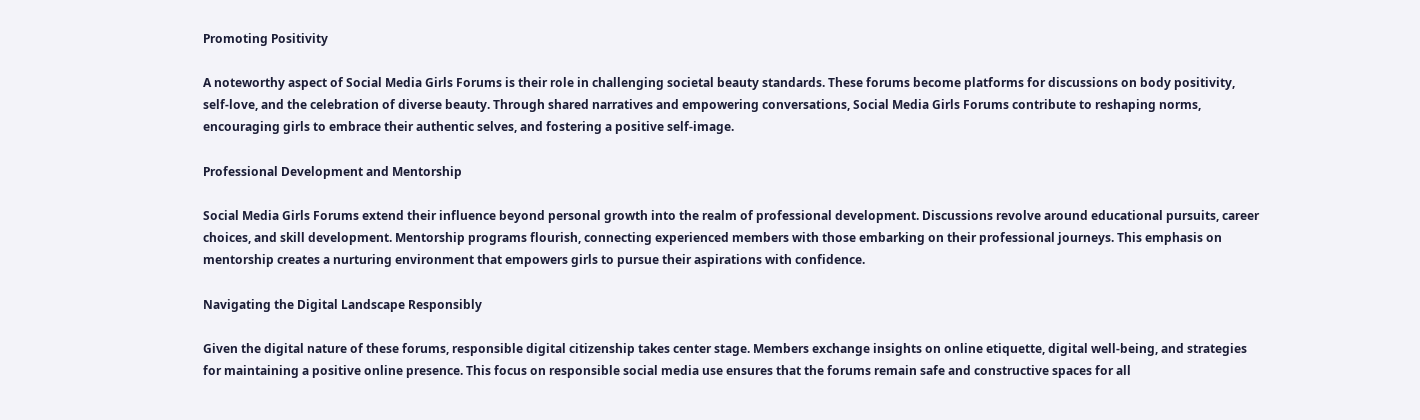Promoting Positivity

A noteworthy aspect of Social Media Girls Forums is their role in challenging societal beauty standards. These forums become platforms for discussions on body positivity, self-love, and the celebration of diverse beauty. Through shared narratives and empowering conversations, Social Media Girls Forums contribute to reshaping norms, encouraging girls to embrace their authentic selves, and fostering a positive self-image.

Professional Development and Mentorship

Social Media Girls Forums extend their influence beyond personal growth into the realm of professional development. Discussions revolve around educational pursuits, career choices, and skill development. Mentorship programs flourish, connecting experienced members with those embarking on their professional journeys. This emphasis on mentorship creates a nurturing environment that empowers girls to pursue their aspirations with confidence.

Navigating the Digital Landscape Responsibly

Given the digital nature of these forums, responsible digital citizenship takes center stage. Members exchange insights on online etiquette, digital well-being, and strategies for maintaining a positive online presence. This focus on responsible social media use ensures that the forums remain safe and constructive spaces for all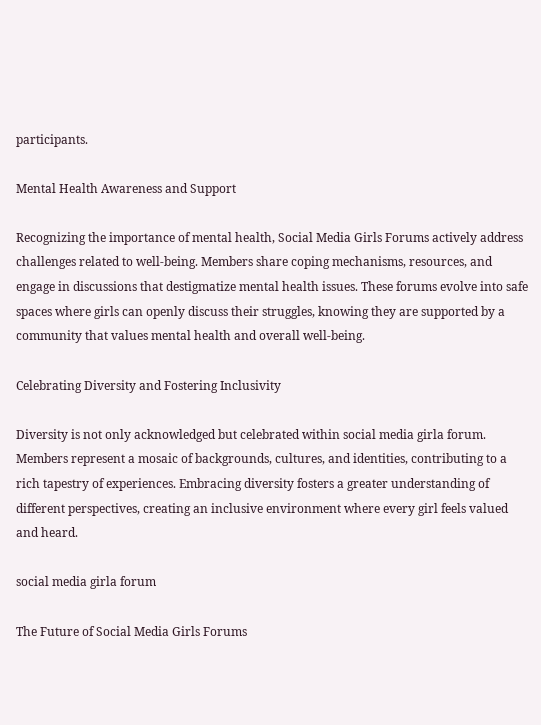participants.

Mental Health Awareness and Support

Recognizing the importance of mental health, Social Media Girls Forums actively address challenges related to well-being. Members share coping mechanisms, resources, and engage in discussions that destigmatize mental health issues. These forums evolve into safe spaces where girls can openly discuss their struggles, knowing they are supported by a community that values mental health and overall well-being.

Celebrating Diversity and Fostering Inclusivity

Diversity is not only acknowledged but celebrated within social media girla forum. Members represent a mosaic of backgrounds, cultures, and identities, contributing to a rich tapestry of experiences. Embracing diversity fosters a greater understanding of different perspectives, creating an inclusive environment where every girl feels valued and heard.

social media girla forum

The Future of Social Media Girls Forums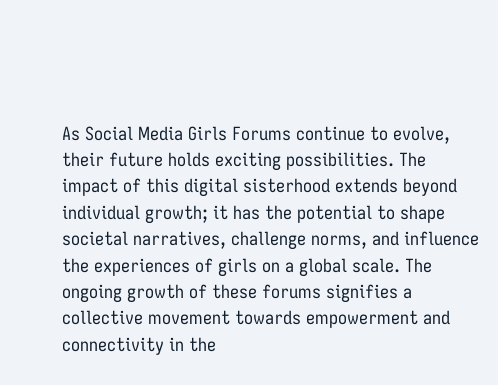As Social Media Girls Forums continue to evolve, their future holds exciting possibilities. The impact of this digital sisterhood extends beyond individual growth; it has the potential to shape societal narratives, challenge norms, and influence the experiences of girls on a global scale. The ongoing growth of these forums signifies a collective movement towards empowerment and connectivity in the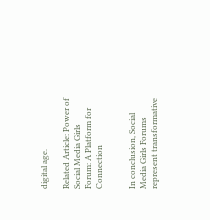digital age.

Related Article: Power of Social Media Girls Forum: A Platform for Connection


In conclusion, Social Media Girls Forums represent transformative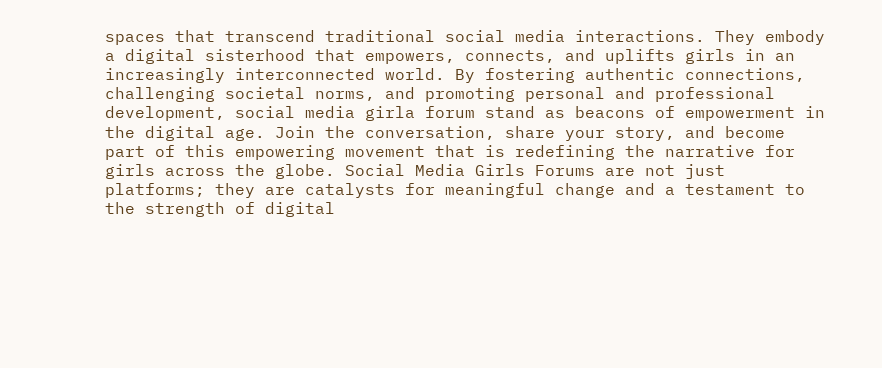spaces that transcend traditional social media interactions. They embody a digital sisterhood that empowers, connects, and uplifts girls in an increasingly interconnected world. By fostering authentic connections, challenging societal norms, and promoting personal and professional development, social media girla forum stand as beacons of empowerment in the digital age. Join the conversation, share your story, and become part of this empowering movement that is redefining the narrative for girls across the globe. Social Media Girls Forums are not just platforms; they are catalysts for meaningful change and a testament to the strength of digital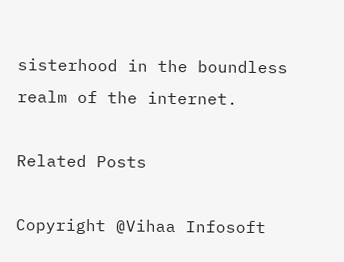sisterhood in the boundless realm of the internet.

Related Posts

Copyright @Vihaa Infosoft